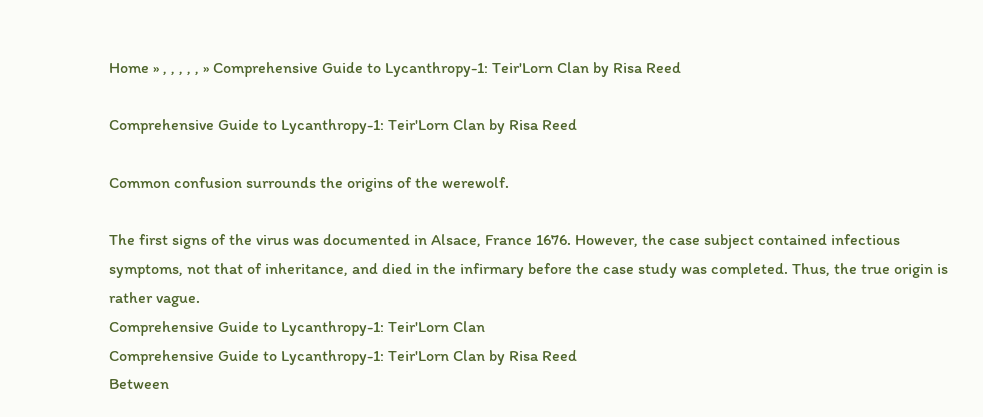Home » , , , , , » Comprehensive Guide to Lycanthropy-1: Teir'Lorn Clan by Risa Reed

Comprehensive Guide to Lycanthropy-1: Teir'Lorn Clan by Risa Reed

Common confusion surrounds the origins of the werewolf.

The first signs of the virus was documented in Alsace, France 1676. However, the case subject contained infectious symptoms, not that of inheritance, and died in the infirmary before the case study was completed. Thus, the true origin is rather vague.
Comprehensive Guide to Lycanthropy-1: Teir'Lorn Clan
Comprehensive Guide to Lycanthropy-1: Teir'Lorn Clan by Risa Reed
Between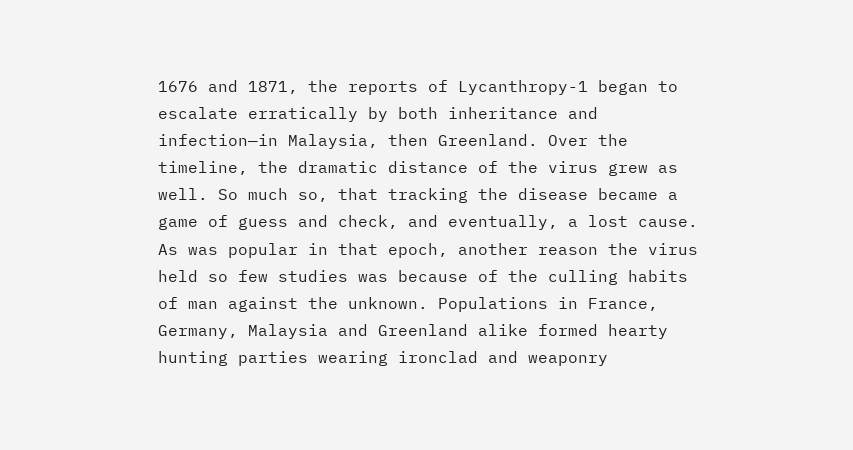1676 and 1871, the reports of Lycanthropy-1 began to escalate erratically by both inheritance and infection—in Malaysia, then Greenland. Over the timeline, the dramatic distance of the virus grew as well. So much so, that tracking the disease became a game of guess and check, and eventually, a lost cause. As was popular in that epoch, another reason the virus held so few studies was because of the culling habits of man against the unknown. Populations in France, Germany, Malaysia and Greenland alike formed hearty hunting parties wearing ironclad and weaponry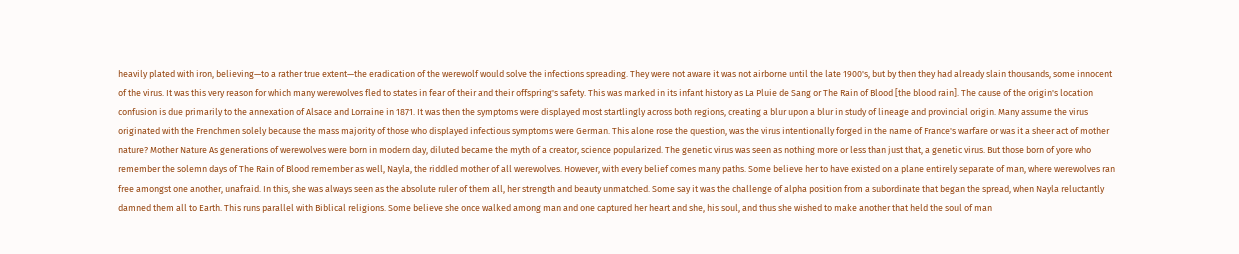heavily plated with iron, believing—to a rather true extent—the eradication of the werewolf would solve the infections spreading. They were not aware it was not airborne until the late 1900's, but by then they had already slain thousands, some innocent of the virus. It was this very reason for which many werewolves fled to states in fear of their and their offspring's safety. This was marked in its infant history as La Pluie de Sang or The Rain of Blood [the blood rain]. The cause of the origin's location confusion is due primarily to the annexation of Alsace and Lorraine in 1871. It was then the symptoms were displayed most startlingly across both regions, creating a blur upon a blur in study of lineage and provincial origin. Many assume the virus originated with the Frenchmen solely because the mass majority of those who displayed infectious symptoms were German. This alone rose the question, was the virus intentionally forged in the name of France's warfare or was it a sheer act of mother nature? Mother Nature As generations of werewolves were born in modern day, diluted became the myth of a creator, science popularized. The genetic virus was seen as nothing more or less than just that, a genetic virus. But those born of yore who remember the solemn days of The Rain of Blood remember as well, Nayla, the riddled mother of all werewolves. However, with every belief comes many paths. Some believe her to have existed on a plane entirely separate of man, where werewolves ran free amongst one another, unafraid. In this, she was always seen as the absolute ruler of them all, her strength and beauty unmatched. Some say it was the challenge of alpha position from a subordinate that began the spread, when Nayla reluctantly damned them all to Earth. This runs parallel with Biblical religions. Some believe she once walked among man and one captured her heart and she, his soul, and thus she wished to make another that held the soul of man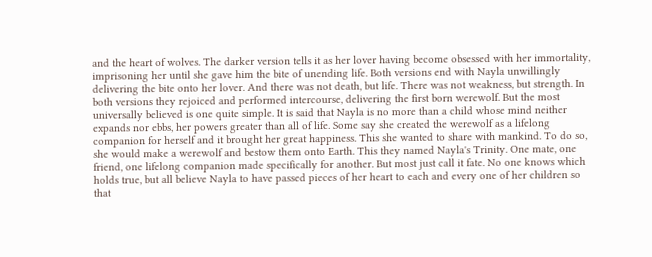and the heart of wolves. The darker version tells it as her lover having become obsessed with her immortality, imprisoning her until she gave him the bite of unending life. Both versions end with Nayla unwillingly delivering the bite onto her lover. And there was not death, but life. There was not weakness, but strength. In both versions they rejoiced and performed intercourse, delivering the first born werewolf. But the most universally believed is one quite simple. It is said that Nayla is no more than a child whose mind neither expands nor ebbs, her powers greater than all of life. Some say she created the werewolf as a lifelong companion for herself and it brought her great happiness. This she wanted to share with mankind. To do so, she would make a werewolf and bestow them onto Earth. This they named Nayla's Trinity. One mate, one friend, one lifelong companion made specifically for another. But most just call it fate. No one knows which holds true, but all believe Nayla to have passed pieces of her heart to each and every one of her children so that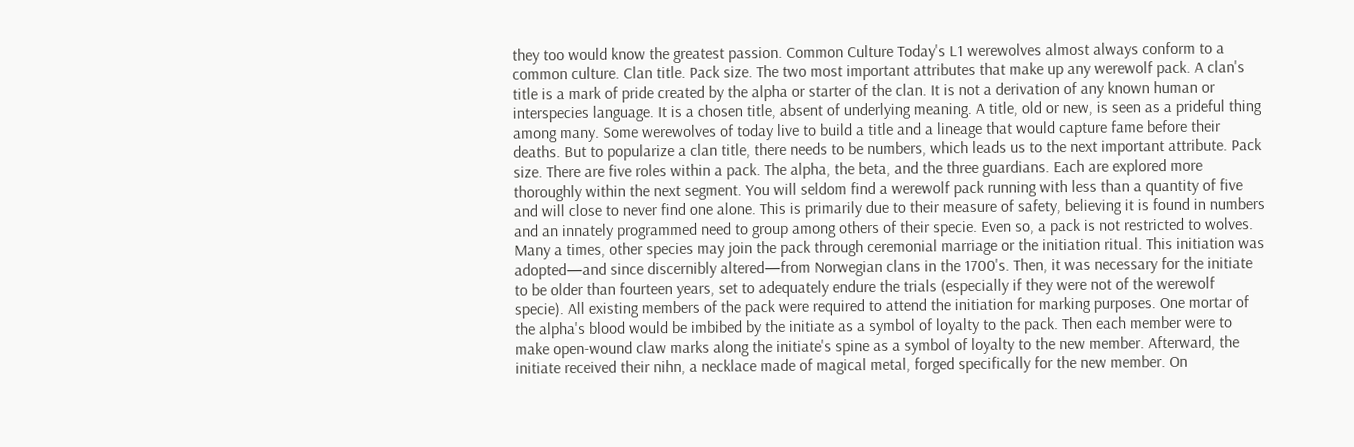they too would know the greatest passion. Common Culture Today's L1 werewolves almost always conform to a common culture. Clan title. Pack size. The two most important attributes that make up any werewolf pack. A clan's title is a mark of pride created by the alpha or starter of the clan. It is not a derivation of any known human or interspecies language. It is a chosen title, absent of underlying meaning. A title, old or new, is seen as a prideful thing among many. Some werewolves of today live to build a title and a lineage that would capture fame before their deaths. But to popularize a clan title, there needs to be numbers, which leads us to the next important attribute. Pack size. There are five roles within a pack. The alpha, the beta, and the three guardians. Each are explored more thoroughly within the next segment. You will seldom find a werewolf pack running with less than a quantity of five and will close to never find one alone. This is primarily due to their measure of safety, believing it is found in numbers and an innately programmed need to group among others of their specie. Even so, a pack is not restricted to wolves. Many a times, other species may join the pack through ceremonial marriage or the initiation ritual. This initiation was adopted—and since discernibly altered—from Norwegian clans in the 1700's. Then, it was necessary for the initiate to be older than fourteen years, set to adequately endure the trials (especially if they were not of the werewolf specie). All existing members of the pack were required to attend the initiation for marking purposes. One mortar of the alpha's blood would be imbibed by the initiate as a symbol of loyalty to the pack. Then each member were to make open-wound claw marks along the initiate's spine as a symbol of loyalty to the new member. Afterward, the initiate received their nihn, a necklace made of magical metal, forged specifically for the new member. On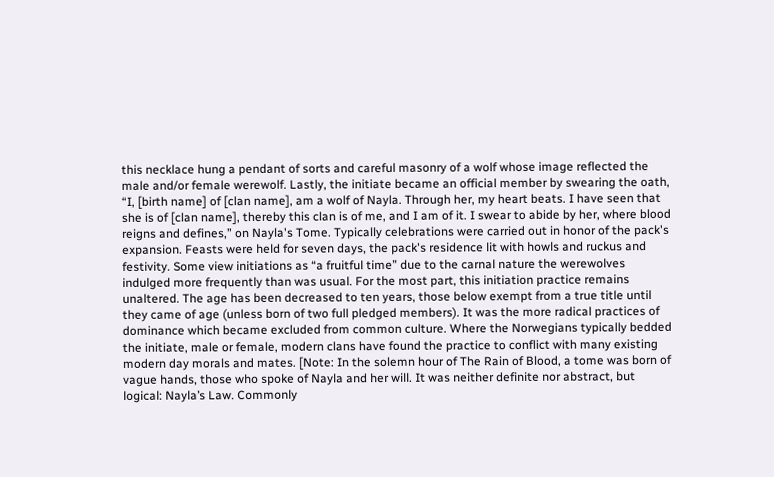this necklace hung a pendant of sorts and careful masonry of a wolf whose image reflected the male and/or female werewolf. Lastly, the initiate became an official member by swearing the oath, “I, [birth name] of [clan name], am a wolf of Nayla. Through her, my heart beats. I have seen that she is of [clan name], thereby this clan is of me, and I am of it. I swear to abide by her, where blood reigns and defines,” on Nayla's Tome. Typically celebrations were carried out in honor of the pack's expansion. Feasts were held for seven days, the pack's residence lit with howls and ruckus and festivity. Some view initiations as “a fruitful time” due to the carnal nature the werewolves indulged more frequently than was usual. For the most part, this initiation practice remains unaltered. The age has been decreased to ten years, those below exempt from a true title until they came of age (unless born of two full pledged members). It was the more radical practices of dominance which became excluded from common culture. Where the Norwegians typically bedded the initiate, male or female, modern clans have found the practice to conflict with many existing modern day morals and mates. [Note: In the solemn hour of The Rain of Blood, a tome was born of vague hands, those who spoke of Nayla and her will. It was neither definite nor abstract, but logical: Nayla’s Law. Commonly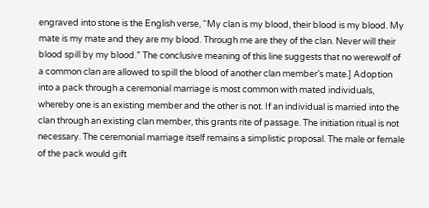engraved into stone is the English verse, “My clan is my blood, their blood is my blood. My mate is my mate and they are my blood. Through me are they of the clan. Never will their blood spill by my blood.” The conclusive meaning of this line suggests that no werewolf of a common clan are allowed to spill the blood of another clan member’s mate.] Adoption into a pack through a ceremonial marriage is most common with mated individuals, whereby one is an existing member and the other is not. If an individual is married into the clan through an existing clan member, this grants rite of passage. The initiation ritual is not necessary. The ceremonial marriage itself remains a simplistic proposal. The male or female of the pack would gift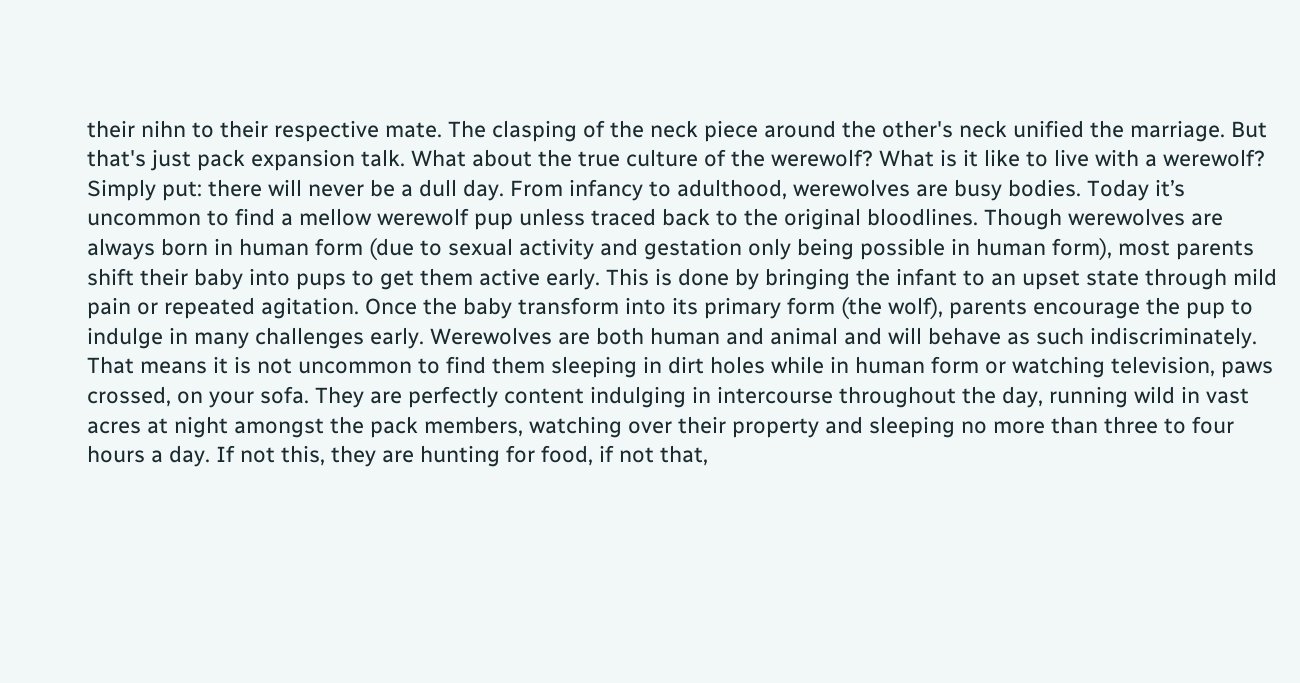their nihn to their respective mate. The clasping of the neck piece around the other's neck unified the marriage. But that's just pack expansion talk. What about the true culture of the werewolf? What is it like to live with a werewolf? Simply put: there will never be a dull day. From infancy to adulthood, werewolves are busy bodies. Today it’s uncommon to find a mellow werewolf pup unless traced back to the original bloodlines. Though werewolves are always born in human form (due to sexual activity and gestation only being possible in human form), most parents shift their baby into pups to get them active early. This is done by bringing the infant to an upset state through mild pain or repeated agitation. Once the baby transform into its primary form (the wolf), parents encourage the pup to indulge in many challenges early. Werewolves are both human and animal and will behave as such indiscriminately. That means it is not uncommon to find them sleeping in dirt holes while in human form or watching television, paws crossed, on your sofa. They are perfectly content indulging in intercourse throughout the day, running wild in vast acres at night amongst the pack members, watching over their property and sleeping no more than three to four hours a day. If not this, they are hunting for food, if not that,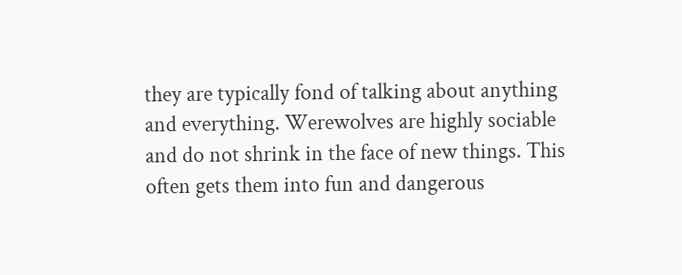they are typically fond of talking about anything and everything. Werewolves are highly sociable and do not shrink in the face of new things. This often gets them into fun and dangerous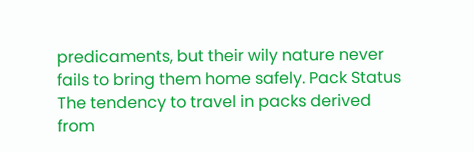predicaments, but their wily nature never fails to bring them home safely. Pack Status The tendency to travel in packs derived from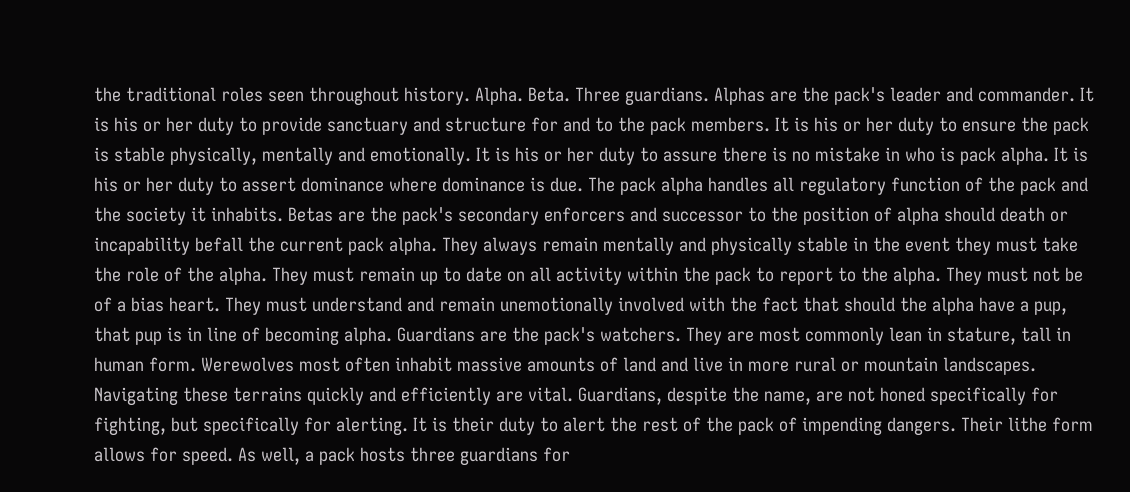the traditional roles seen throughout history. Alpha. Beta. Three guardians. Alphas are the pack's leader and commander. It is his or her duty to provide sanctuary and structure for and to the pack members. It is his or her duty to ensure the pack is stable physically, mentally and emotionally. It is his or her duty to assure there is no mistake in who is pack alpha. It is his or her duty to assert dominance where dominance is due. The pack alpha handles all regulatory function of the pack and the society it inhabits. Betas are the pack's secondary enforcers and successor to the position of alpha should death or incapability befall the current pack alpha. They always remain mentally and physically stable in the event they must take the role of the alpha. They must remain up to date on all activity within the pack to report to the alpha. They must not be of a bias heart. They must understand and remain unemotionally involved with the fact that should the alpha have a pup, that pup is in line of becoming alpha. Guardians are the pack's watchers. They are most commonly lean in stature, tall in human form. Werewolves most often inhabit massive amounts of land and live in more rural or mountain landscapes. Navigating these terrains quickly and efficiently are vital. Guardians, despite the name, are not honed specifically for fighting, but specifically for alerting. It is their duty to alert the rest of the pack of impending dangers. Their lithe form allows for speed. As well, a pack hosts three guardians for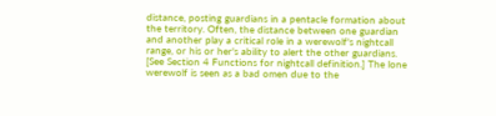distance, posting guardians in a pentacle formation about the territory. Often, the distance between one guardian and another play a critical role in a werewolf's nightcall range, or his or her's ability to alert the other guardians. [See Section 4 Functions for nightcall definition.] The lone werewolf is seen as a bad omen due to the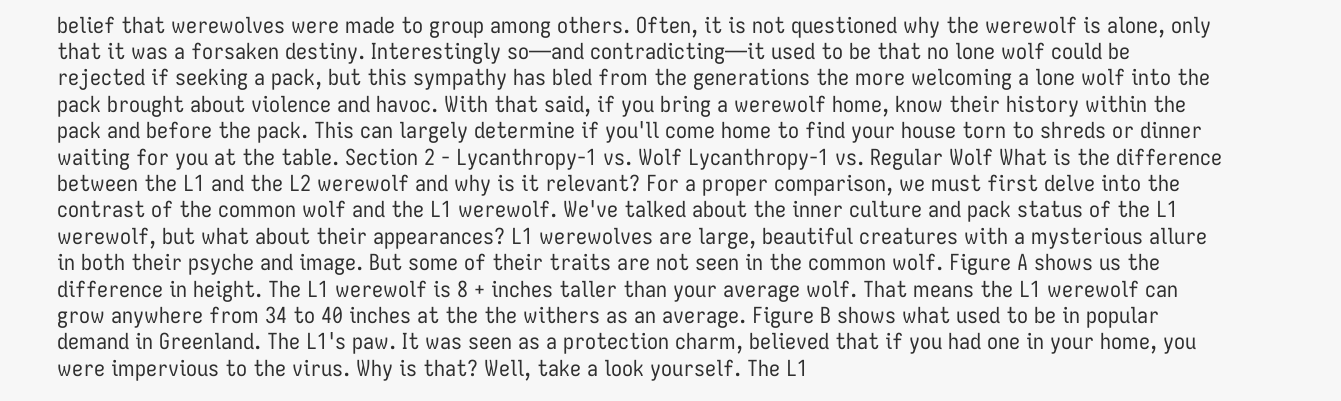belief that werewolves were made to group among others. Often, it is not questioned why the werewolf is alone, only that it was a forsaken destiny. Interestingly so—and contradicting—it used to be that no lone wolf could be rejected if seeking a pack, but this sympathy has bled from the generations the more welcoming a lone wolf into the pack brought about violence and havoc. With that said, if you bring a werewolf home, know their history within the pack and before the pack. This can largely determine if you'll come home to find your house torn to shreds or dinner waiting for you at the table. Section 2 - Lycanthropy-1 vs. Wolf Lycanthropy-1 vs. Regular Wolf What is the difference between the L1 and the L2 werewolf and why is it relevant? For a proper comparison, we must first delve into the contrast of the common wolf and the L1 werewolf. We've talked about the inner culture and pack status of the L1 werewolf, but what about their appearances? L1 werewolves are large, beautiful creatures with a mysterious allure in both their psyche and image. But some of their traits are not seen in the common wolf. Figure A shows us the difference in height. The L1 werewolf is 8 + inches taller than your average wolf. That means the L1 werewolf can grow anywhere from 34 to 40 inches at the the withers as an average. Figure B shows what used to be in popular demand in Greenland. The L1's paw. It was seen as a protection charm, believed that if you had one in your home, you were impervious to the virus. Why is that? Well, take a look yourself. The L1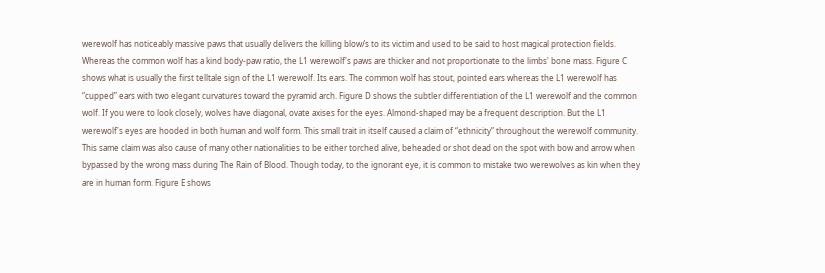werewolf has noticeably massive paws that usually delivers the killing blow/s to its victim and used to be said to host magical protection fields. Whereas the common wolf has a kind body-paw ratio, the L1 werewolf's paws are thicker and not proportionate to the limbs' bone mass. Figure C shows what is usually the first telltale sign of the L1 werewolf. Its ears. The common wolf has stout, pointed ears whereas the L1 werewolf has “cupped” ears with two elegant curvatures toward the pyramid arch. Figure D shows the subtler differentiation of the L1 werewolf and the common wolf. If you were to look closely, wolves have diagonal, ovate axises for the eyes. Almond-shaped may be a frequent description. But the L1 werewolf's eyes are hooded in both human and wolf form. This small trait in itself caused a claim of “ethnicity” throughout the werewolf community. This same claim was also cause of many other nationalities to be either torched alive, beheaded or shot dead on the spot with bow and arrow when bypassed by the wrong mass during The Rain of Blood. Though today, to the ignorant eye, it is common to mistake two werewolves as kin when they are in human form. Figure E shows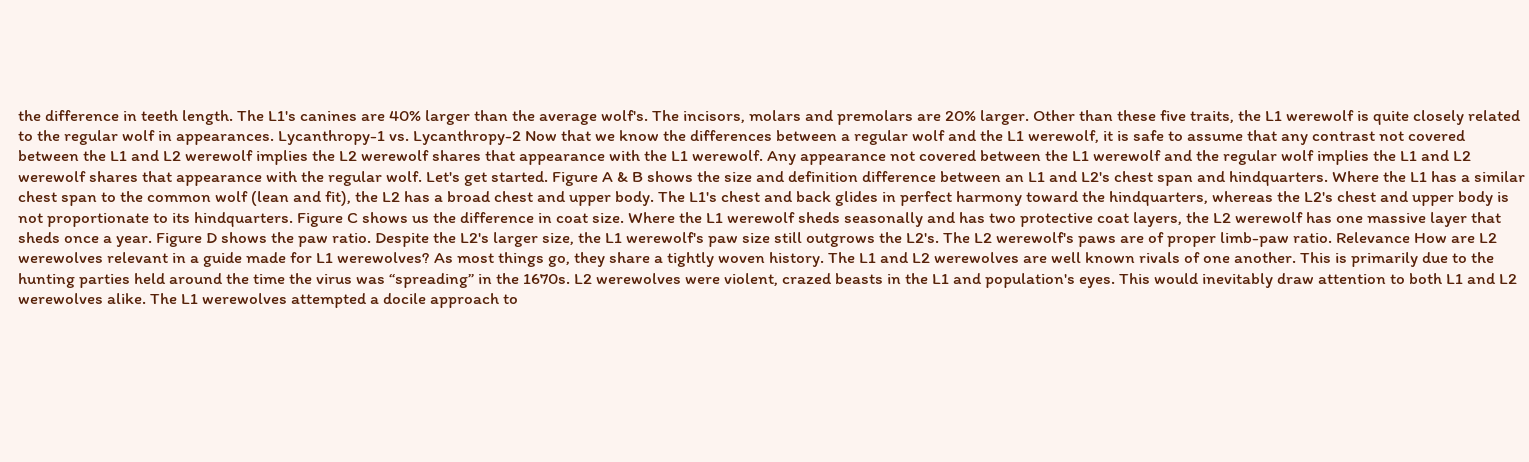the difference in teeth length. The L1's canines are 40% larger than the average wolf's. The incisors, molars and premolars are 20% larger. Other than these five traits, the L1 werewolf is quite closely related to the regular wolf in appearances. Lycanthropy-1 vs. Lycanthropy-2 Now that we know the differences between a regular wolf and the L1 werewolf, it is safe to assume that any contrast not covered between the L1 and L2 werewolf implies the L2 werewolf shares that appearance with the L1 werewolf. Any appearance not covered between the L1 werewolf and the regular wolf implies the L1 and L2 werewolf shares that appearance with the regular wolf. Let's get started. Figure A & B shows the size and definition difference between an L1 and L2's chest span and hindquarters. Where the L1 has a similar chest span to the common wolf (lean and fit), the L2 has a broad chest and upper body. The L1's chest and back glides in perfect harmony toward the hindquarters, whereas the L2's chest and upper body is not proportionate to its hindquarters. Figure C shows us the difference in coat size. Where the L1 werewolf sheds seasonally and has two protective coat layers, the L2 werewolf has one massive layer that sheds once a year. Figure D shows the paw ratio. Despite the L2's larger size, the L1 werewolf's paw size still outgrows the L2's. The L2 werewolf's paws are of proper limb-paw ratio. Relevance How are L2 werewolves relevant in a guide made for L1 werewolves? As most things go, they share a tightly woven history. The L1 and L2 werewolves are well known rivals of one another. This is primarily due to the hunting parties held around the time the virus was “spreading” in the 1670s. L2 werewolves were violent, crazed beasts in the L1 and population's eyes. This would inevitably draw attention to both L1 and L2 werewolves alike. The L1 werewolves attempted a docile approach to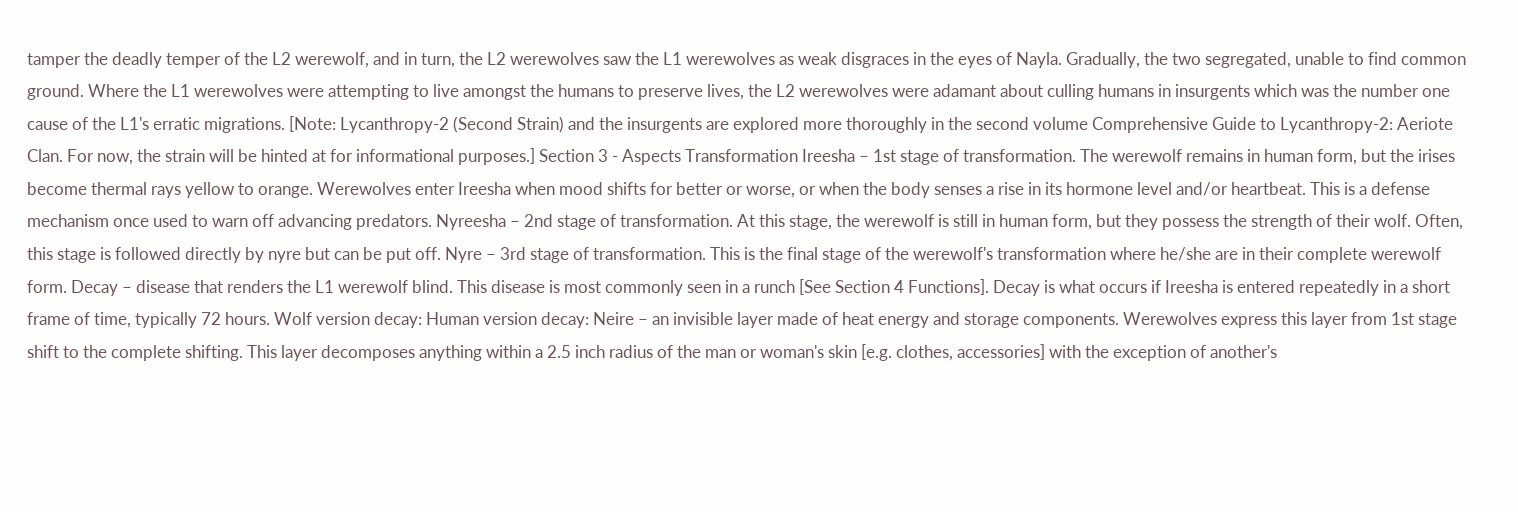tamper the deadly temper of the L2 werewolf, and in turn, the L2 werewolves saw the L1 werewolves as weak disgraces in the eyes of Nayla. Gradually, the two segregated, unable to find common ground. Where the L1 werewolves were attempting to live amongst the humans to preserve lives, the L2 werewolves were adamant about culling humans in insurgents which was the number one cause of the L1's erratic migrations. [Note: Lycanthropy-2 (Second Strain) and the insurgents are explored more thoroughly in the second volume Comprehensive Guide to Lycanthropy-2: Aeriote Clan. For now, the strain will be hinted at for informational purposes.] Section 3 - Aspects Transformation Ireesha – 1st stage of transformation. The werewolf remains in human form, but the irises become thermal rays yellow to orange. Werewolves enter Ireesha when mood shifts for better or worse, or when the body senses a rise in its hormone level and/or heartbeat. This is a defense mechanism once used to warn off advancing predators. Nyreesha – 2nd stage of transformation. At this stage, the werewolf is still in human form, but they possess the strength of their wolf. Often, this stage is followed directly by nyre but can be put off. Nyre – 3rd stage of transformation. This is the final stage of the werewolf's transformation where he/she are in their complete werewolf form. Decay – disease that renders the L1 werewolf blind. This disease is most commonly seen in a runch [See Section 4 Functions]. Decay is what occurs if Ireesha is entered repeatedly in a short frame of time, typically 72 hours. Wolf version decay: Human version decay: Neire – an invisible layer made of heat energy and storage components. Werewolves express this layer from 1st stage shift to the complete shifting. This layer decomposes anything within a 2.5 inch radius of the man or woman's skin [e.g. clothes, accessories] with the exception of another's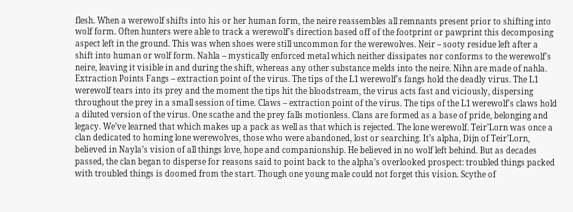flesh. When a werewolf shifts into his or her human form, the neire reassembles all remnants present prior to shifting into wolf form. Often hunters were able to track a werewolf’s direction based off of the footprint or pawprint this decomposing aspect left in the ground. This was when shoes were still uncommon for the werewolves. Neir – sooty residue left after a shift into human or wolf form. Nahla – mystically enforced metal which neither dissipates nor conforms to the werewolf's neire, leaving it visible in and during the shift, whereas any other substance melds into the neire. Nihn are made of nahla. Extraction Points Fangs – extraction point of the virus. The tips of the L1 werewolf's fangs hold the deadly virus. The L1 werewolf tears into its prey and the moment the tips hit the bloodstream, the virus acts fast and viciously, dispersing throughout the prey in a small session of time. Claws – extraction point of the virus. The tips of the L1 werewolf's claws hold a diluted version of the virus. One scathe and the prey falls motionless. Clans are formed as a base of pride, belonging and legacy. We’ve learned that which makes up a pack as well as that which is rejected. The lone werewolf. Teir’Lorn was once a clan dedicated to homing lone werewolves, those who were abandoned, lost or searching. It’s alpha, Dijn of Teir’Lorn, believed in Nayla’s vision of all things love, hope and companionship. He believed in no wolf left behind. But as decades passed, the clan began to disperse for reasons said to point back to the alpha’s overlooked prospect: troubled things packed with troubled things is doomed from the start. Though one young male could not forget this vision. Scythe of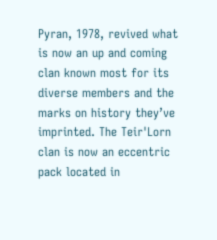Pyran, 1978, revived what is now an up and coming clan known most for its diverse members and the marks on history they’ve imprinted. The Teir'Lorn clan is now an eccentric pack located in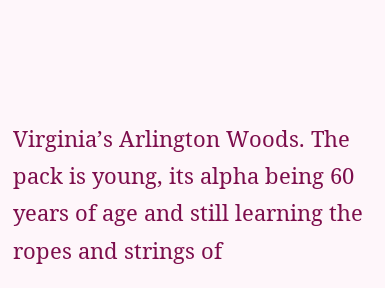Virginia’s Arlington Woods. The pack is young, its alpha being 60 years of age and still learning the ropes and strings of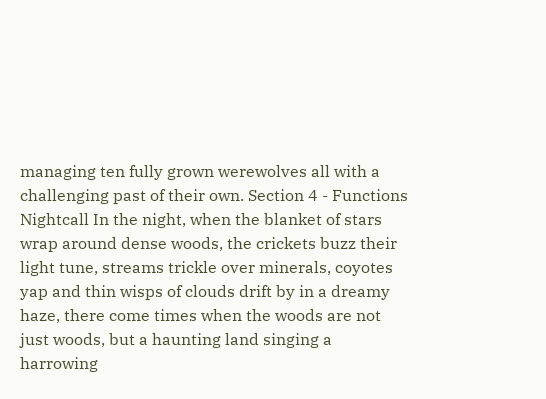managing ten fully grown werewolves all with a challenging past of their own. Section 4 - Functions Nightcall In the night, when the blanket of stars wrap around dense woods, the crickets buzz their light tune, streams trickle over minerals, coyotes yap and thin wisps of clouds drift by in a dreamy haze, there come times when the woods are not just woods, but a haunting land singing a harrowing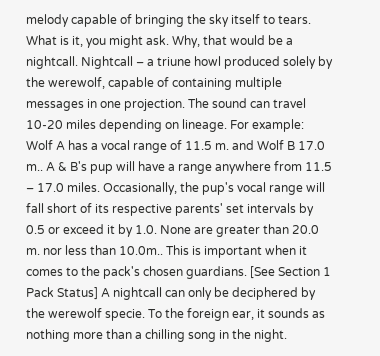melody capable of bringing the sky itself to tears. What is it, you might ask. Why, that would be a nightcall. Nightcall – a triune howl produced solely by the werewolf, capable of containing multiple messages in one projection. The sound can travel 10-20 miles depending on lineage. For example: Wolf A has a vocal range of 11.5 m. and Wolf B 17.0 m.. A & B's pup will have a range anywhere from 11.5 – 17.0 miles. Occasionally, the pup's vocal range will fall short of its respective parents' set intervals by 0.5 or exceed it by 1.0. None are greater than 20.0 m. nor less than 10.0m.. This is important when it comes to the pack's chosen guardians. [See Section 1 Pack Status] A nightcall can only be deciphered by the werewolf specie. To the foreign ear, it sounds as nothing more than a chilling song in the night.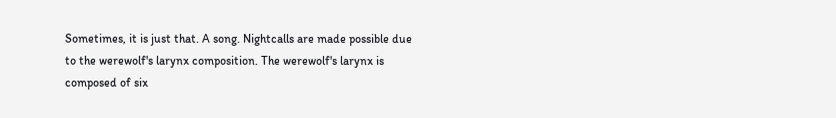Sometimes, it is just that. A song. Nightcalls are made possible due to the werewolf's larynx composition. The werewolf's larynx is composed of six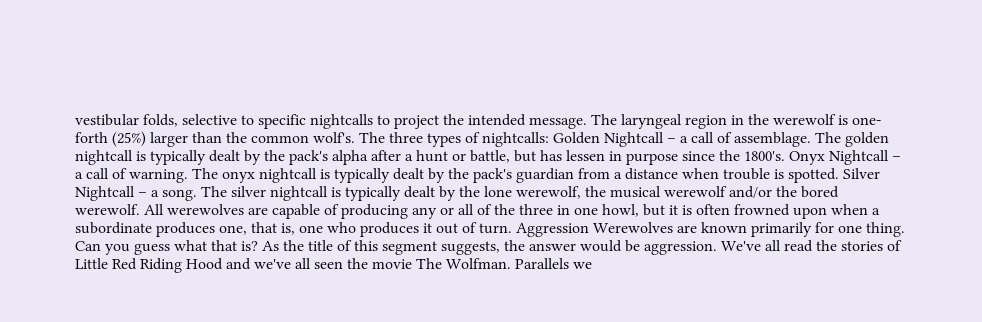vestibular folds, selective to specific nightcalls to project the intended message. The laryngeal region in the werewolf is one-forth (25%) larger than the common wolf's. The three types of nightcalls: Golden Nightcall – a call of assemblage. The golden nightcall is typically dealt by the pack's alpha after a hunt or battle, but has lessen in purpose since the 1800's. Onyx Nightcall – a call of warning. The onyx nightcall is typically dealt by the pack's guardian from a distance when trouble is spotted. Silver Nightcall – a song. The silver nightcall is typically dealt by the lone werewolf, the musical werewolf and/or the bored werewolf. All werewolves are capable of producing any or all of the three in one howl, but it is often frowned upon when a subordinate produces one, that is, one who produces it out of turn. Aggression Werewolves are known primarily for one thing. Can you guess what that is? As the title of this segment suggests, the answer would be aggression. We've all read the stories of Little Red Riding Hood and we've all seen the movie The Wolfman. Parallels we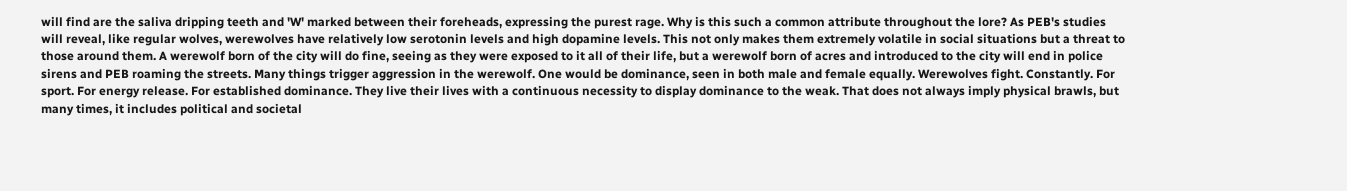will find are the saliva dripping teeth and 'W' marked between their foreheads, expressing the purest rage. Why is this such a common attribute throughout the lore? As PEB's studies will reveal, like regular wolves, werewolves have relatively low serotonin levels and high dopamine levels. This not only makes them extremely volatile in social situations but a threat to those around them. A werewolf born of the city will do fine, seeing as they were exposed to it all of their life, but a werewolf born of acres and introduced to the city will end in police sirens and PEB roaming the streets. Many things trigger aggression in the werewolf. One would be dominance, seen in both male and female equally. Werewolves fight. Constantly. For sport. For energy release. For established dominance. They live their lives with a continuous necessity to display dominance to the weak. That does not always imply physical brawls, but many times, it includes political and societal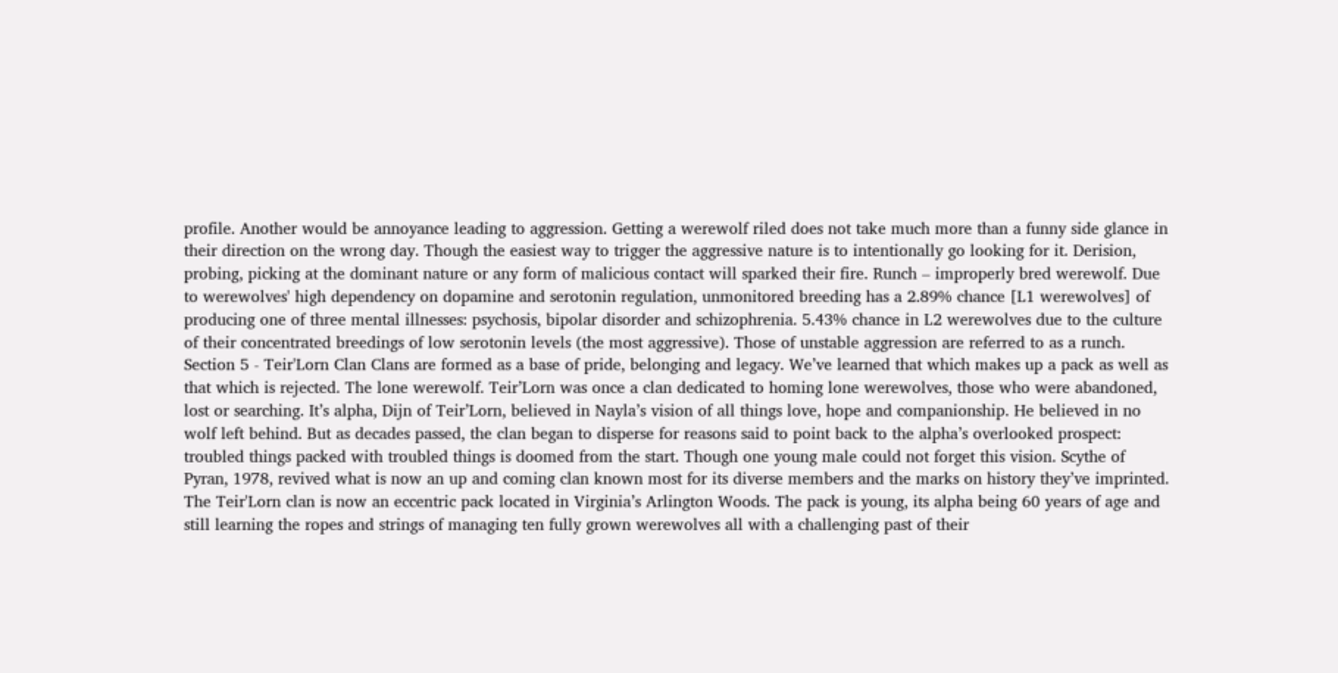profile. Another would be annoyance leading to aggression. Getting a werewolf riled does not take much more than a funny side glance in their direction on the wrong day. Though the easiest way to trigger the aggressive nature is to intentionally go looking for it. Derision, probing, picking at the dominant nature or any form of malicious contact will sparked their fire. Runch – improperly bred werewolf. Due to werewolves' high dependency on dopamine and serotonin regulation, unmonitored breeding has a 2.89% chance [L1 werewolves] of producing one of three mental illnesses: psychosis, bipolar disorder and schizophrenia. 5.43% chance in L2 werewolves due to the culture of their concentrated breedings of low serotonin levels (the most aggressive). Those of unstable aggression are referred to as a runch. Section 5 - Teir'Lorn Clan Clans are formed as a base of pride, belonging and legacy. We’ve learned that which makes up a pack as well as that which is rejected. The lone werewolf. Teir’Lorn was once a clan dedicated to homing lone werewolves, those who were abandoned, lost or searching. It’s alpha, Dijn of Teir’Lorn, believed in Nayla’s vision of all things love, hope and companionship. He believed in no wolf left behind. But as decades passed, the clan began to disperse for reasons said to point back to the alpha’s overlooked prospect: troubled things packed with troubled things is doomed from the start. Though one young male could not forget this vision. Scythe of Pyran, 1978, revived what is now an up and coming clan known most for its diverse members and the marks on history they’ve imprinted. The Teir'Lorn clan is now an eccentric pack located in Virginia’s Arlington Woods. The pack is young, its alpha being 60 years of age and still learning the ropes and strings of managing ten fully grown werewolves all with a challenging past of their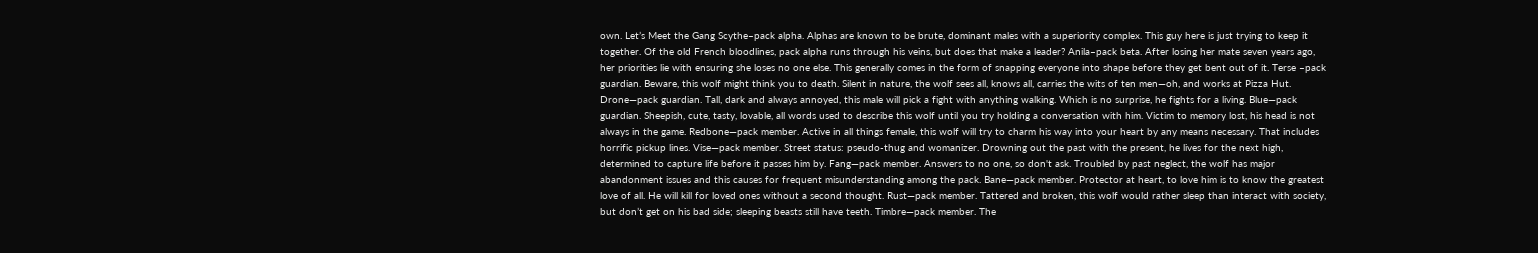own. Let’s Meet the Gang Scythe–pack alpha. Alphas are known to be brute, dominant males with a superiority complex. This guy here is just trying to keep it together. Of the old French bloodlines, pack alpha runs through his veins, but does that make a leader? Anila–pack beta. After losing her mate seven years ago, her priorities lie with ensuring she loses no one else. This generally comes in the form of snapping everyone into shape before they get bent out of it. Terse –pack guardian. Beware, this wolf might think you to death. Silent in nature, the wolf sees all, knows all, carries the wits of ten men—oh, and works at Pizza Hut. Drone—pack guardian. Tall, dark and always annoyed, this male will pick a fight with anything walking. Which is no surprise, he fights for a living. Blue—pack guardian. Sheepish, cute, tasty, lovable, all words used to describe this wolf until you try holding a conversation with him. Victim to memory lost, his head is not always in the game. Redbone—pack member. Active in all things female, this wolf will try to charm his way into your heart by any means necessary. That includes horrific pickup lines. Vise—pack member. Street status: pseudo-thug and womanizer. Drowning out the past with the present, he lives for the next high, determined to capture life before it passes him by. Fang—pack member. Answers to no one, so don't ask. Troubled by past neglect, the wolf has major abandonment issues and this causes for frequent misunderstanding among the pack. Bane—pack member. Protector at heart, to love him is to know the greatest love of all. He will kill for loved ones without a second thought. Rust—pack member. Tattered and broken, this wolf would rather sleep than interact with society, but don’t get on his bad side; sleeping beasts still have teeth. Timbre—pack member. The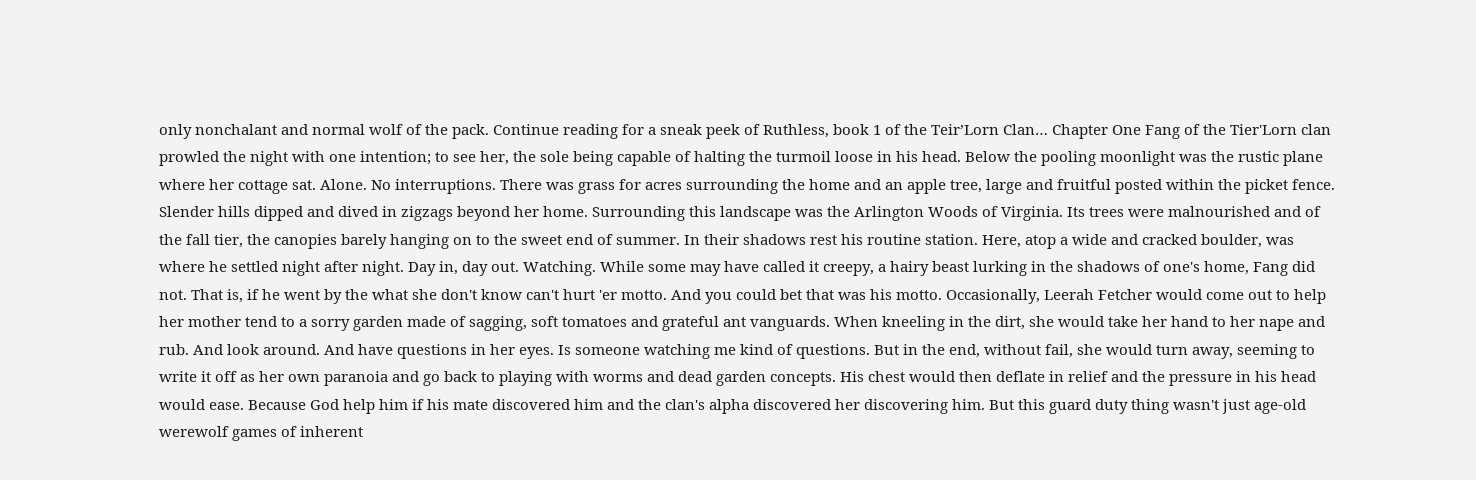only nonchalant and normal wolf of the pack. Continue reading for a sneak peek of Ruthless, book 1 of the Teir’Lorn Clan… Chapter One Fang of the Tier'Lorn clan prowled the night with one intention; to see her, the sole being capable of halting the turmoil loose in his head. Below the pooling moonlight was the rustic plane where her cottage sat. Alone. No interruptions. There was grass for acres surrounding the home and an apple tree, large and fruitful posted within the picket fence. Slender hills dipped and dived in zigzags beyond her home. Surrounding this landscape was the Arlington Woods of Virginia. Its trees were malnourished and of the fall tier, the canopies barely hanging on to the sweet end of summer. In their shadows rest his routine station. Here, atop a wide and cracked boulder, was where he settled night after night. Day in, day out. Watching. While some may have called it creepy, a hairy beast lurking in the shadows of one's home, Fang did not. That is, if he went by the what she don't know can't hurt 'er motto. And you could bet that was his motto. Occasionally, Leerah Fetcher would come out to help her mother tend to a sorry garden made of sagging, soft tomatoes and grateful ant vanguards. When kneeling in the dirt, she would take her hand to her nape and rub. And look around. And have questions in her eyes. Is someone watching me kind of questions. But in the end, without fail, she would turn away, seeming to write it off as her own paranoia and go back to playing with worms and dead garden concepts. His chest would then deflate in relief and the pressure in his head would ease. Because God help him if his mate discovered him and the clan's alpha discovered her discovering him. But this guard duty thing wasn't just age-old werewolf games of inherent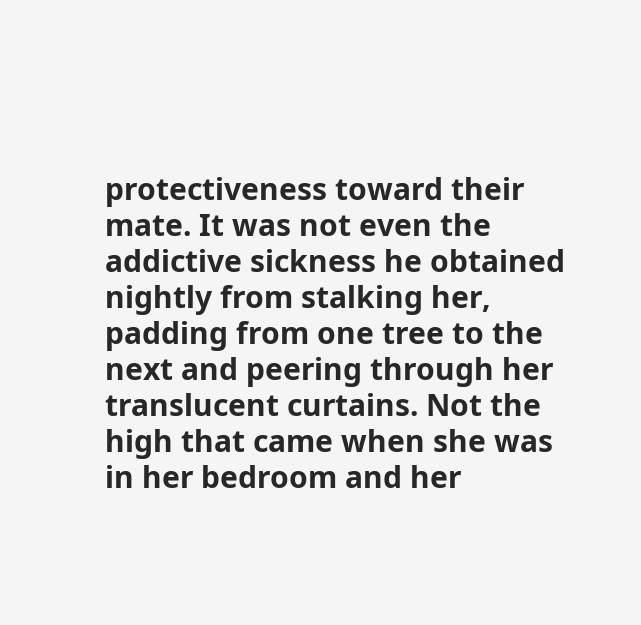protectiveness toward their mate. It was not even the addictive sickness he obtained nightly from stalking her, padding from one tree to the next and peering through her translucent curtains. Not the high that came when she was in her bedroom and her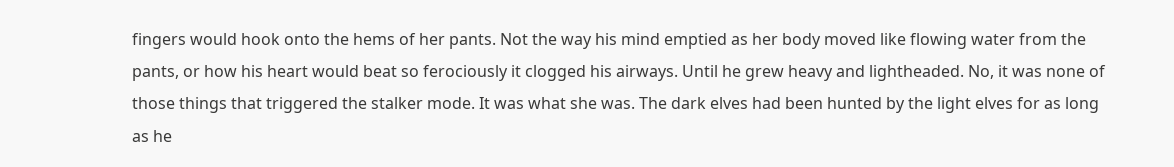fingers would hook onto the hems of her pants. Not the way his mind emptied as her body moved like flowing water from the pants, or how his heart would beat so ferociously it clogged his airways. Until he grew heavy and lightheaded. No, it was none of those things that triggered the stalker mode. It was what she was. The dark elves had been hunted by the light elves for as long as he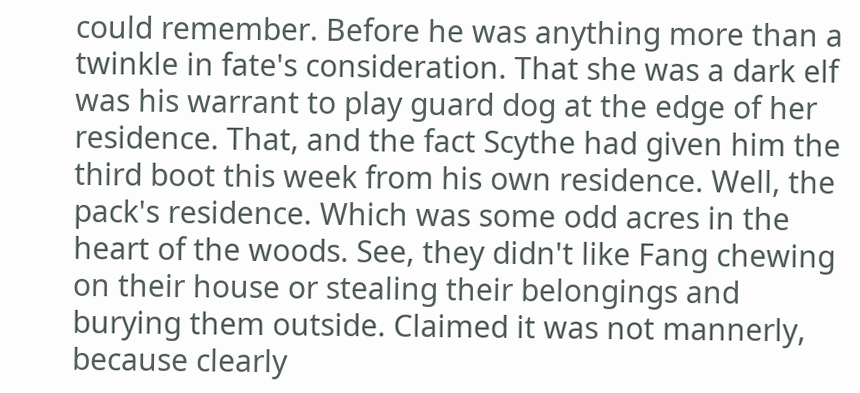could remember. Before he was anything more than a twinkle in fate's consideration. That she was a dark elf was his warrant to play guard dog at the edge of her residence. That, and the fact Scythe had given him the third boot this week from his own residence. Well, the pack's residence. Which was some odd acres in the heart of the woods. See, they didn't like Fang chewing on their house or stealing their belongings and burying them outside. Claimed it was not mannerly, because clearly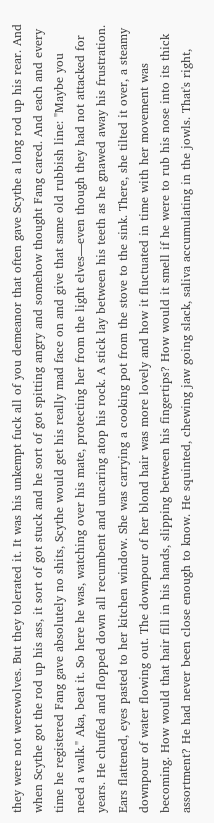they were not werewolves. But they tolerated it. It was his unkempt fuck all of you demeanor that often gave Scythe a long rod up his rear. And when Scythe got the rod up his ass, it sort of got stuck and he sort of got spitting angry and somehow thought Fang cared. And each and every time he registered Fang gave absolutely no shits, Scythe would get his really mad face on and give that same old rubbish line: "Maybe you need a walk." Aka, beat it. So here he was, watching over his mate, protecting her from the light elves—even though they had not attacked for years. He chuffed and flopped down all recumbent and uncaring atop his rock. A stick lay between his teeth as he gnawed away his frustration. Ears flattened, eyes pasted to her kitchen window. She was carrying a cooking pot from the stove to the sink. There, she tilted it over, a steamy downpour of water flowing out. The downpour of her blond hair was more lovely and how it fluctuated in time with her movement was becoming. How would that hair fill in his hands, slipping between his fingertips? How would it smell if he were to rub his nose into its thick assortment? He had never been close enough to know. He squinted, chewing jaw going slack, saliva accumulating in the jowls. That's right,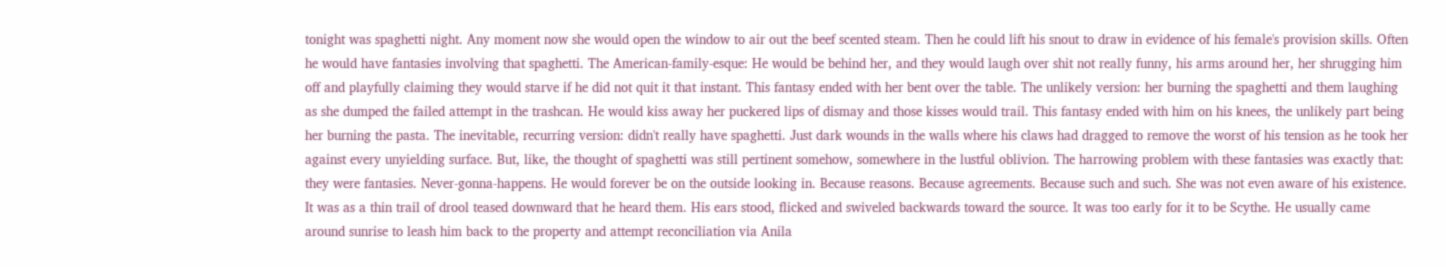tonight was spaghetti night. Any moment now she would open the window to air out the beef scented steam. Then he could lift his snout to draw in evidence of his female's provision skills. Often he would have fantasies involving that spaghetti. The American-family-esque: He would be behind her, and they would laugh over shit not really funny, his arms around her, her shrugging him off and playfully claiming they would starve if he did not quit it that instant. This fantasy ended with her bent over the table. The unlikely version: her burning the spaghetti and them laughing as she dumped the failed attempt in the trashcan. He would kiss away her puckered lips of dismay and those kisses would trail. This fantasy ended with him on his knees, the unlikely part being her burning the pasta. The inevitable, recurring version: didn't really have spaghetti. Just dark wounds in the walls where his claws had dragged to remove the worst of his tension as he took her against every unyielding surface. But, like, the thought of spaghetti was still pertinent somehow, somewhere in the lustful oblivion. The harrowing problem with these fantasies was exactly that: they were fantasies. Never-gonna-happens. He would forever be on the outside looking in. Because reasons. Because agreements. Because such and such. She was not even aware of his existence. It was as a thin trail of drool teased downward that he heard them. His ears stood, flicked and swiveled backwards toward the source. It was too early for it to be Scythe. He usually came around sunrise to leash him back to the property and attempt reconciliation via Anila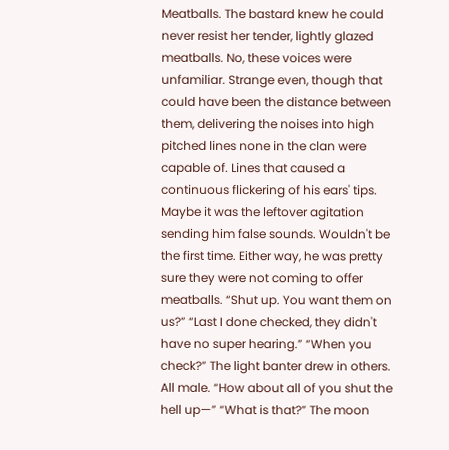Meatballs. The bastard knew he could never resist her tender, lightly glazed meatballs. No, these voices were unfamiliar. Strange even, though that could have been the distance between them, delivering the noises into high pitched lines none in the clan were capable of. Lines that caused a continuous flickering of his ears' tips. Maybe it was the leftover agitation sending him false sounds. Wouldn't be the first time. Either way, he was pretty sure they were not coming to offer meatballs. “Shut up. You want them on us?” “Last I done checked, they didn't have no super hearing.” “When you check?” The light banter drew in others. All male. “How about all of you shut the hell up—” “What is that?” The moon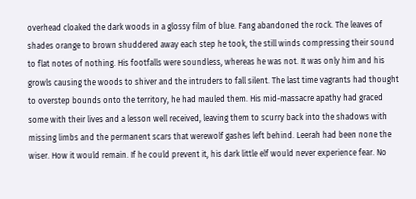overhead cloaked the dark woods in a glossy film of blue. Fang abandoned the rock. The leaves of shades orange to brown shuddered away each step he took, the still winds compressing their sound to flat notes of nothing. His footfalls were soundless, whereas he was not. It was only him and his growls causing the woods to shiver and the intruders to fall silent. The last time vagrants had thought to overstep bounds onto the territory, he had mauled them. His mid-massacre apathy had graced some with their lives and a lesson well received, leaving them to scurry back into the shadows with missing limbs and the permanent scars that werewolf gashes left behind. Leerah had been none the wiser. How it would remain. If he could prevent it, his dark little elf would never experience fear. No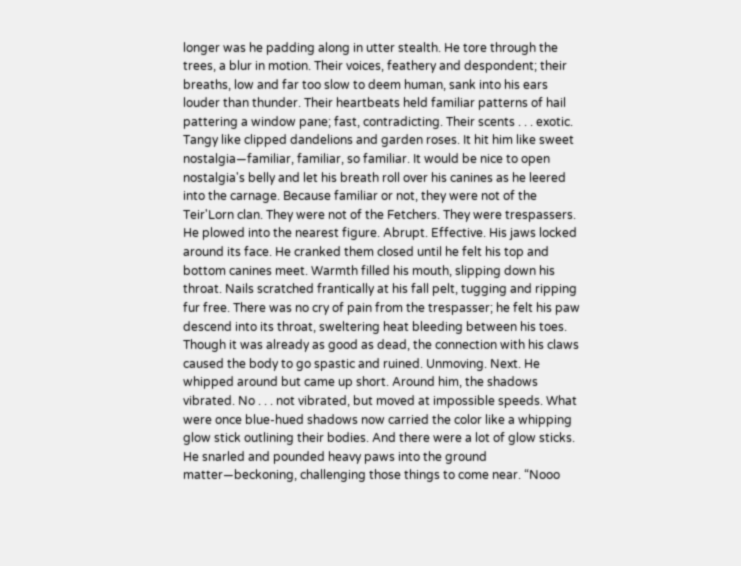longer was he padding along in utter stealth. He tore through the trees, a blur in motion. Their voices, feathery and despondent; their breaths, low and far too slow to deem human, sank into his ears louder than thunder. Their heartbeats held familiar patterns of hail pattering a window pane; fast, contradicting. Their scents . . . exotic. Tangy like clipped dandelions and garden roses. It hit him like sweet nostalgia—familiar, familiar, so familiar. It would be nice to open nostalgia's belly and let his breath roll over his canines as he leered into the carnage. Because familiar or not, they were not of the Teir'Lorn clan. They were not of the Fetchers. They were trespassers. He plowed into the nearest figure. Abrupt. Effective. His jaws locked around its face. He cranked them closed until he felt his top and bottom canines meet. Warmth filled his mouth, slipping down his throat. Nails scratched frantically at his fall pelt, tugging and ripping fur free. There was no cry of pain from the trespasser; he felt his paw descend into its throat, sweltering heat bleeding between his toes. Though it was already as good as dead, the connection with his claws caused the body to go spastic and ruined. Unmoving. Next. He whipped around but came up short. Around him, the shadows vibrated. No . . . not vibrated, but moved at impossible speeds. What were once blue-hued shadows now carried the color like a whipping glow stick outlining their bodies. And there were a lot of glow sticks. He snarled and pounded heavy paws into the ground matter—beckoning, challenging those things to come near. “Nooo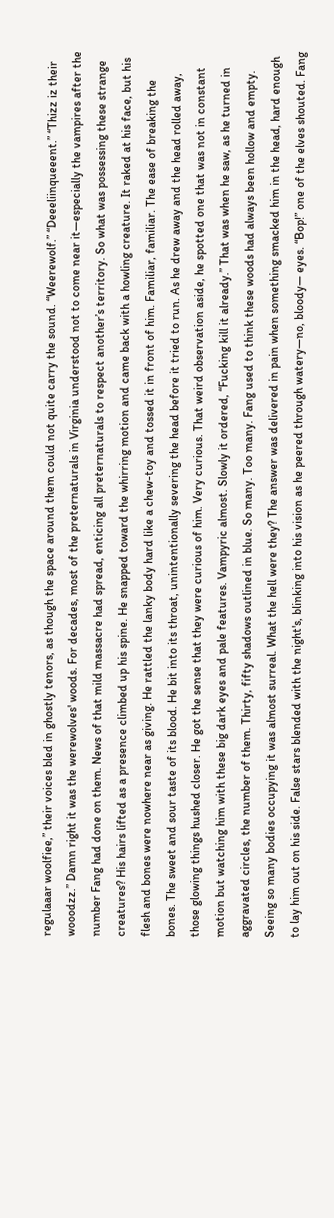regulaaar woolfiee,” their voices bled in ghostly tenors, as though the space around them could not quite carry the sound. “Weerewolf.” “Deeeliinqueeent.” “Thizz iz their wooodzz.” Damn right it was the werewolves' woods. For decades, most of the preternaturals in Virginia understood not to come near it—especially the vampires after the number Fang had done on them. News of that mild massacre had spread, enticing all preternaturals to respect another’s territory. So what was possessing these strange creatures? His hairs lifted as a presence climbed up his spine. He snapped toward the whirring motion and came back with a howling creature. It raked at his face, but his flesh and bones were nowhere near as giving. He rattled the lanky body hard like a chew-toy and tossed it in front of him. Familiar, familiar. The ease of breaking the bones. The sweet and sour taste of its blood. He bit into its throat, unintentionally severing the head before it tried to run. As he drew away and the head rolled away, those glowing things hushed closer. He got the sense that they were curious of him. Very curious. That weird observation aside, he spotted one that was not in constant motion but watching him with these big dark eyes and pale features. Vampyric almost. Slowly it ordered, “Fucking kill it already.” That was when he saw, as he turned in aggravated circles, the number of them. Thirty, fifty shadows outlined in blue. So many. Too many. Fang used to think these woods had always been hollow and empty. Seeing so many bodies occupying it was almost surreal. What the hell were they? The answer was delivered in pain when something smacked him in the head, hard enough to lay him out on his side. False stars blended with the night's, blinking into his vision as he peered through watery—no, bloody— eyes. “Bop!” one of the elves shouted. Fang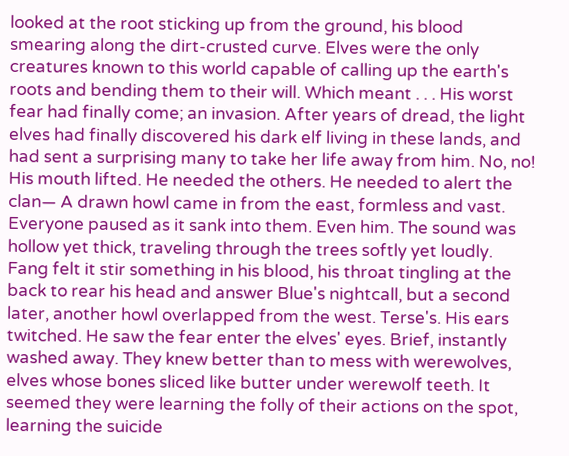looked at the root sticking up from the ground, his blood smearing along the dirt-crusted curve. Elves were the only creatures known to this world capable of calling up the earth's roots and bending them to their will. Which meant . . . His worst fear had finally come; an invasion. After years of dread, the light elves had finally discovered his dark elf living in these lands, and had sent a surprising many to take her life away from him. No, no! His mouth lifted. He needed the others. He needed to alert the clan— A drawn howl came in from the east, formless and vast. Everyone paused as it sank into them. Even him. The sound was hollow yet thick, traveling through the trees softly yet loudly. Fang felt it stir something in his blood, his throat tingling at the back to rear his head and answer Blue's nightcall, but a second later, another howl overlapped from the west. Terse's. His ears twitched. He saw the fear enter the elves' eyes. Brief, instantly washed away. They knew better than to mess with werewolves, elves whose bones sliced like butter under werewolf teeth. It seemed they were learning the folly of their actions on the spot, learning the suicide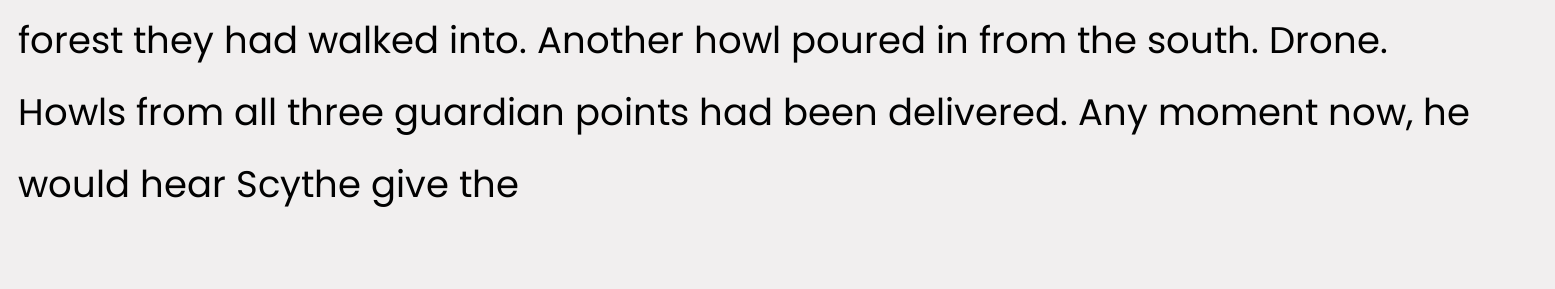forest they had walked into. Another howl poured in from the south. Drone. Howls from all three guardian points had been delivered. Any moment now, he would hear Scythe give the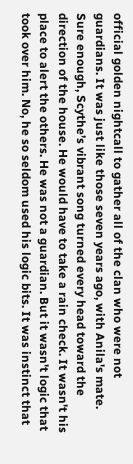official golden nightcall to gather all of the clan who were not guardians. It was just like those seven years ago, with Anila's mate. Sure enough, Scythe’s vibrant song turned every head toward the direction of the house. He would have to take a rain check. It wasn't his place to alert the others. He was not a guardian. But it wasn't logic that took over him. No, he so seldom used his logic bits. It was instinct that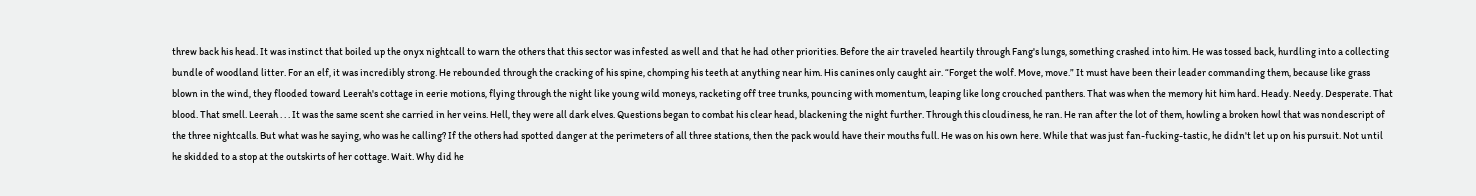threw back his head. It was instinct that boiled up the onyx nightcall to warn the others that this sector was infested as well and that he had other priorities. Before the air traveled heartily through Fang's lungs, something crashed into him. He was tossed back, hurdling into a collecting bundle of woodland litter. For an elf, it was incredibly strong. He rebounded through the cracking of his spine, chomping his teeth at anything near him. His canines only caught air. “Forget the wolf. Move, move.” It must have been their leader commanding them, because like grass blown in the wind, they flooded toward Leerah's cottage in eerie motions, flying through the night like young wild moneys, racketing off tree trunks, pouncing with momentum, leaping like long crouched panthers. That was when the memory hit him hard. Heady. Needy. Desperate. That blood. That smell. Leerah . . . It was the same scent she carried in her veins. Hell, they were all dark elves. Questions began to combat his clear head, blackening the night further. Through this cloudiness, he ran. He ran after the lot of them, howling a broken howl that was nondescript of the three nightcalls. But what was he saying, who was he calling? If the others had spotted danger at the perimeters of all three stations, then the pack would have their mouths full. He was on his own here. While that was just fan-fucking-tastic, he didn't let up on his pursuit. Not until he skidded to a stop at the outskirts of her cottage. Wait. Why did he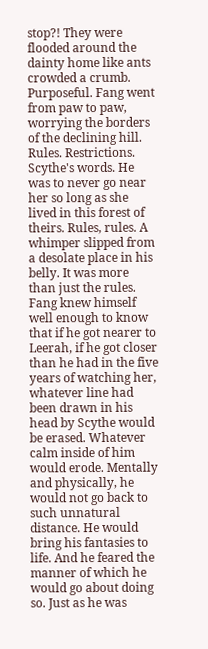stop?! They were flooded around the dainty home like ants crowded a crumb. Purposeful. Fang went from paw to paw, worrying the borders of the declining hill. Rules. Restrictions. Scythe's words. He was to never go near her so long as she lived in this forest of theirs. Rules, rules. A whimper slipped from a desolate place in his belly. It was more than just the rules. Fang knew himself well enough to know that if he got nearer to Leerah, if he got closer than he had in the five years of watching her, whatever line had been drawn in his head by Scythe would be erased. Whatever calm inside of him would erode. Mentally and physically, he would not go back to such unnatural distance. He would bring his fantasies to life. And he feared the manner of which he would go about doing so. Just as he was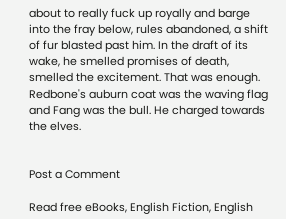about to really fuck up royally and barge into the fray below, rules abandoned, a shift of fur blasted past him. In the draft of its wake, he smelled promises of death, smelled the excitement. That was enough. Redbone's auburn coat was the waving flag and Fang was the bull. He charged towards the elves.


Post a Comment

Read free eBooks, English Fiction, English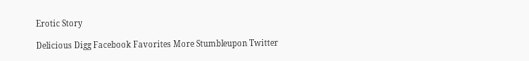Erotic Story

Delicious Digg Facebook Favorites More Stumbleupon Twitter